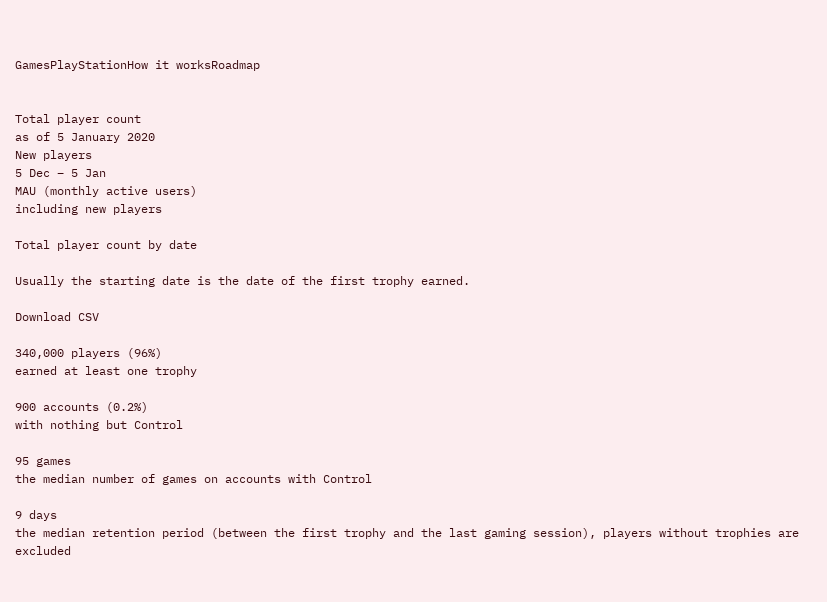GamesPlayStationHow it worksRoadmap


Total player count
as of 5 January 2020
New players
5 Dec – 5 Jan
MAU (monthly active users)
including new players

Total player count by date

Usually the starting date is the date of the first trophy earned.

Download CSV

340,000 players (96%)
earned at least one trophy

900 accounts (0.2%)
with nothing but Control

95 games
the median number of games on accounts with Control

9 days
the median retention period (between the first trophy and the last gaming session), players without trophies are excluded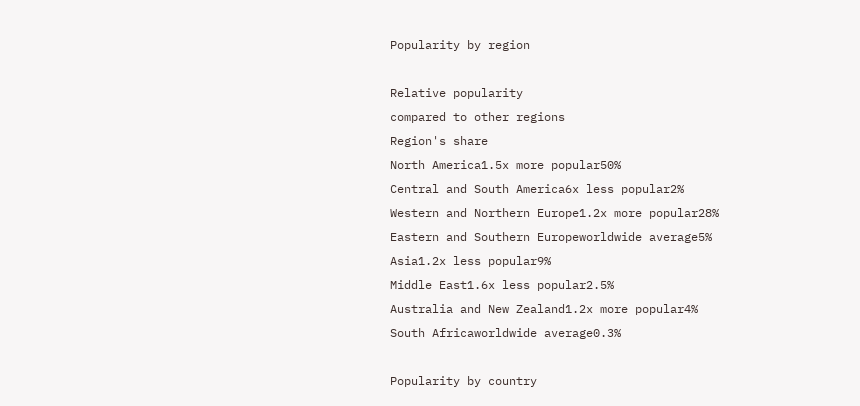Popularity by region

Relative popularity
compared to other regions
Region's share
North America1.5x more popular50%
Central and South America6x less popular2%
Western and Northern Europe1.2x more popular28%
Eastern and Southern Europeworldwide average5%
Asia1.2x less popular9%
Middle East1.6x less popular2.5%
Australia and New Zealand1.2x more popular4%
South Africaworldwide average0.3%

Popularity by country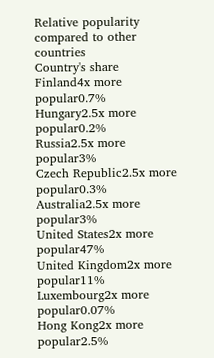Relative popularity
compared to other countries
Country's share
Finland4x more popular0.7%
Hungary2.5x more popular0.2%
Russia2.5x more popular3%
Czech Republic2.5x more popular0.3%
Australia2.5x more popular3%
United States2x more popular47%
United Kingdom2x more popular11%
Luxembourg2x more popular0.07%
Hong Kong2x more popular2.5%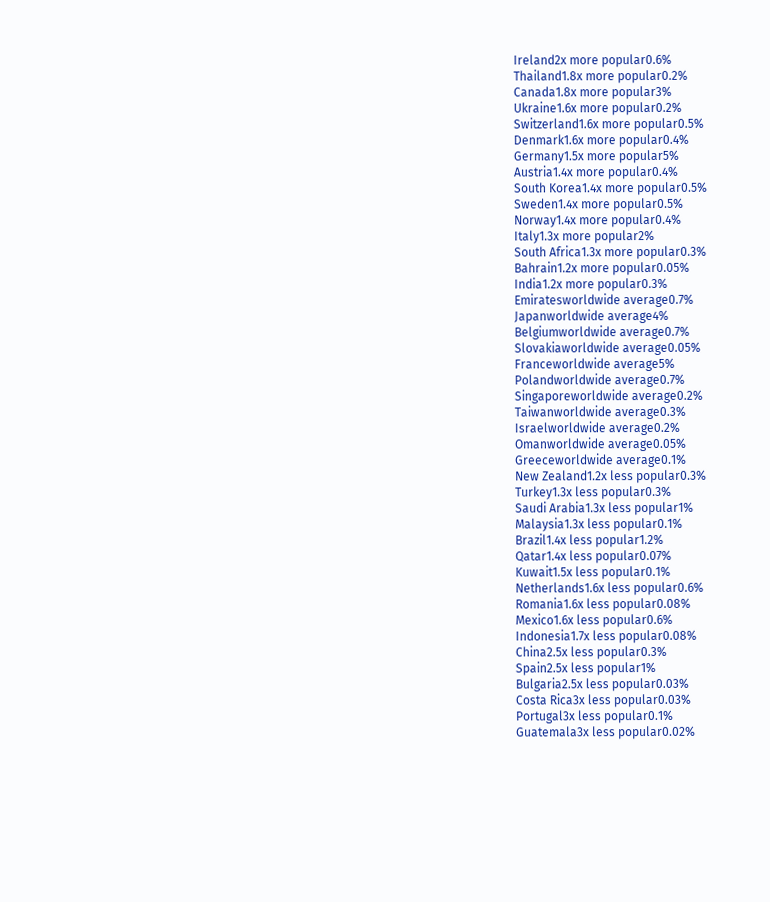Ireland2x more popular0.6%
Thailand1.8x more popular0.2%
Canada1.8x more popular3%
Ukraine1.6x more popular0.2%
Switzerland1.6x more popular0.5%
Denmark1.6x more popular0.4%
Germany1.5x more popular5%
Austria1.4x more popular0.4%
South Korea1.4x more popular0.5%
Sweden1.4x more popular0.5%
Norway1.4x more popular0.4%
Italy1.3x more popular2%
South Africa1.3x more popular0.3%
Bahrain1.2x more popular0.05%
India1.2x more popular0.3%
Emiratesworldwide average0.7%
Japanworldwide average4%
Belgiumworldwide average0.7%
Slovakiaworldwide average0.05%
Franceworldwide average5%
Polandworldwide average0.7%
Singaporeworldwide average0.2%
Taiwanworldwide average0.3%
Israelworldwide average0.2%
Omanworldwide average0.05%
Greeceworldwide average0.1%
New Zealand1.2x less popular0.3%
Turkey1.3x less popular0.3%
Saudi Arabia1.3x less popular1%
Malaysia1.3x less popular0.1%
Brazil1.4x less popular1.2%
Qatar1.4x less popular0.07%
Kuwait1.5x less popular0.1%
Netherlands1.6x less popular0.6%
Romania1.6x less popular0.08%
Mexico1.6x less popular0.6%
Indonesia1.7x less popular0.08%
China2.5x less popular0.3%
Spain2.5x less popular1%
Bulgaria2.5x less popular0.03%
Costa Rica3x less popular0.03%
Portugal3x less popular0.1%
Guatemala3x less popular0.02%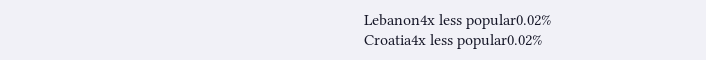Lebanon4x less popular0.02%
Croatia4x less popular0.02%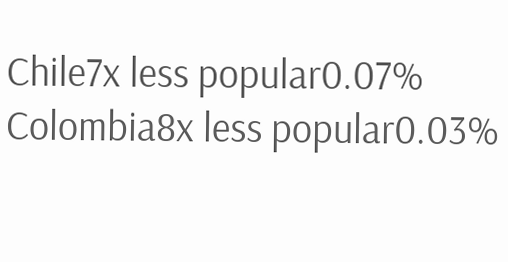Chile7x less popular0.07%
Colombia8x less popular0.03%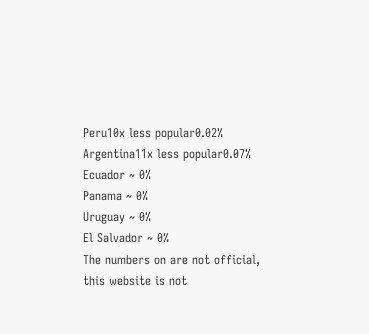Peru10x less popular0.02%
Argentina11x less popular0.07%
Ecuador ~ 0%
Panama ~ 0%
Uruguay ~ 0%
El Salvador ~ 0%
The numbers on are not official, this website is not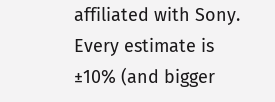affiliated with Sony.
Every estimate is ±10% (and bigger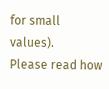for small values).
Please read how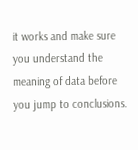it works and make sure you understand the meaning of data before you jump to conclusions.